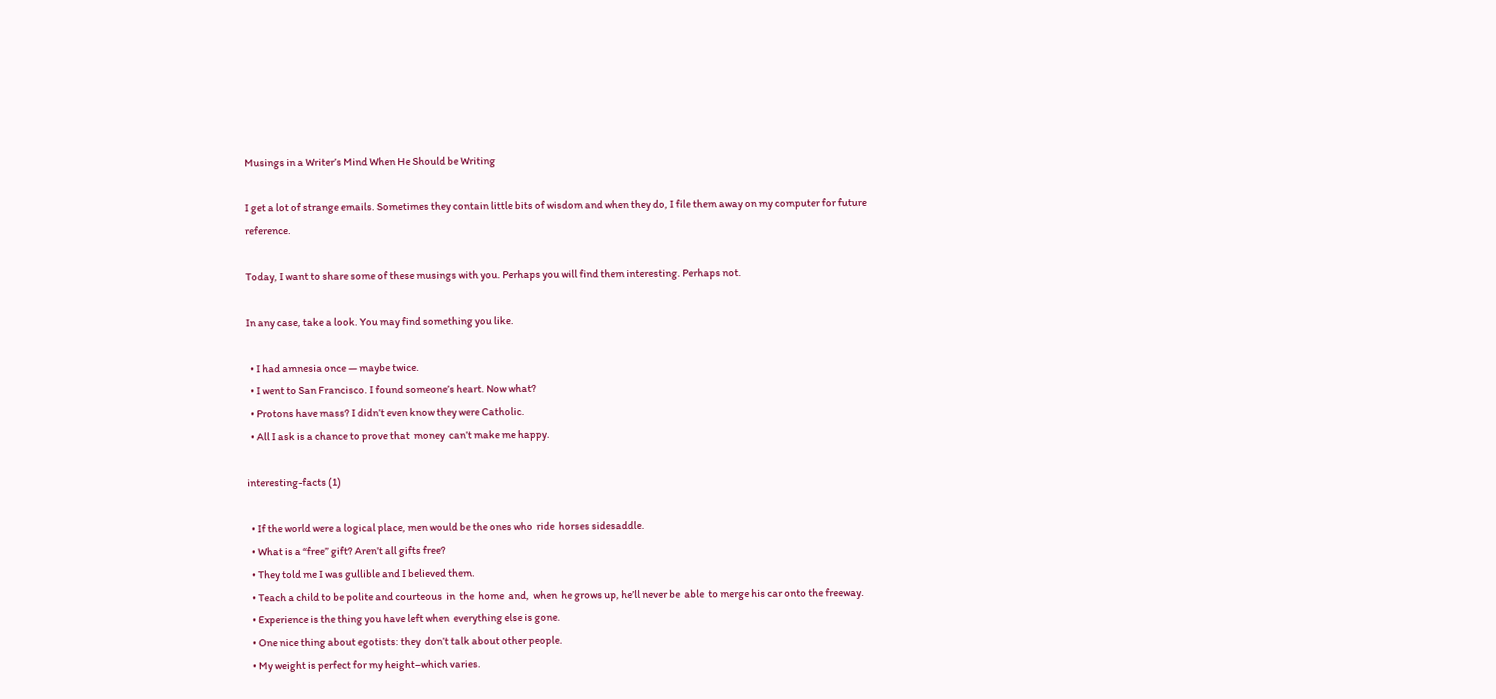Musings in a Writer’s Mind When He Should be Writing

I get a lot of strange emails. Sometimes they contain little bits of wisdom and when they do, I file them away on my computer for future reference.

Today, I want to share some of these musings with you. Perhaps you will find them interesting. Perhaps not.

In any case, take a look. You may find something you like.

  • I had amnesia once — maybe twice.
  • I went to San Francisco. I found someone’s heart. Now what?
  • Protons have mass? I didn’t even know they were Catholic.
  • All I ask is a chance to prove that  money  can’t make me happy.

interesting-facts (1)

  • If the world were a logical place, men would be the ones who  ride  horses sidesaddle.
  • What is a “free” gift? Aren’t all gifts free?
  • They told me I was gullible and I believed them.
  • Teach a child to be polite and courteous  in  the  home  and,  when  he grows up, he’ll never be  able  to merge his car onto the freeway.
  • Experience is the thing you have left when  everything else is gone.
  • One nice thing about egotists: they  don’t talk about other people.
  • My weight is perfect for my height–which varies.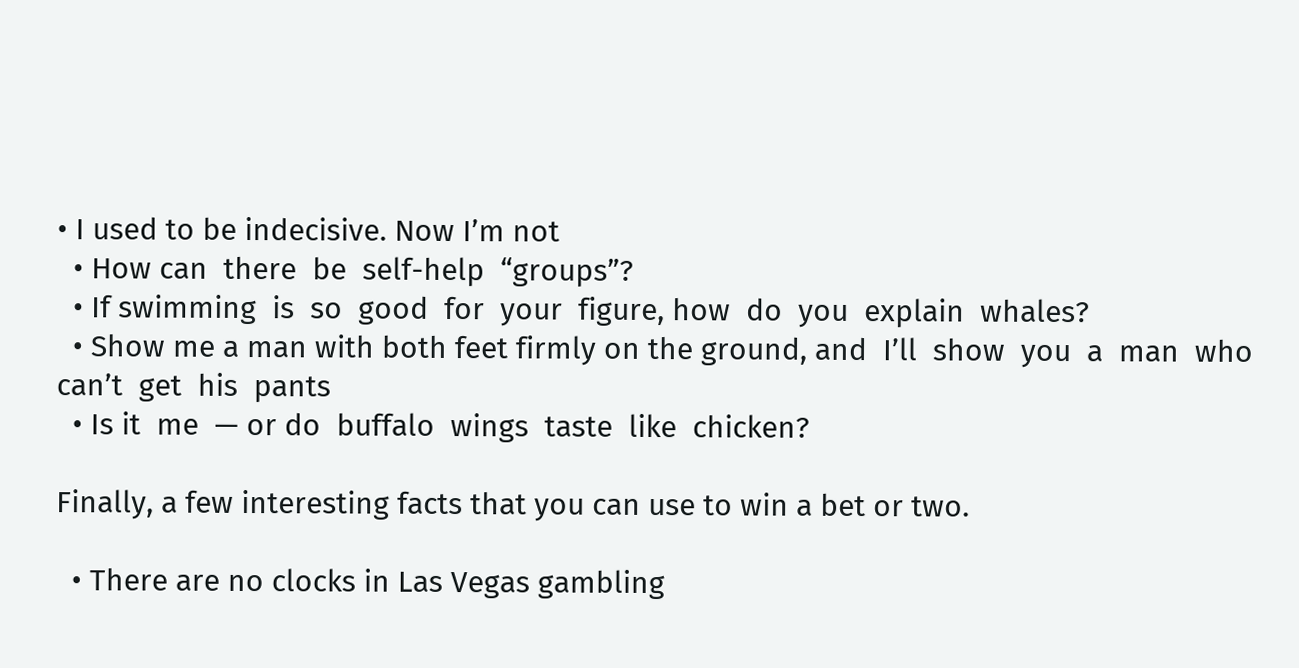• I used to be indecisive. Now I’m not
  • How can  there  be  self-help  “groups”?
  • If swimming  is  so  good  for  your  figure, how  do  you  explain  whales?
  • Show me a man with both feet firmly on the ground, and  I’ll  show  you  a  man  who  can’t  get  his  pants
  • Is it  me  — or do  buffalo  wings  taste  like  chicken?

Finally, a few interesting facts that you can use to win a bet or two.

  • There are no clocks in Las Vegas gambling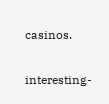casinos.

interesting-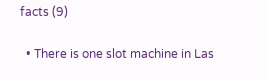facts (9)

  • There is one slot machine in Las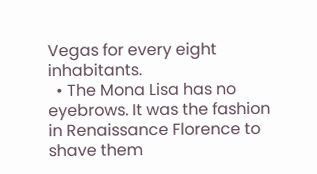Vegas for every eight inhabitants.
  • The Mona Lisa has no eyebrows. It was the fashion in Renaissance Florence to shave them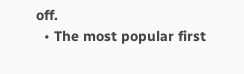off.
  • The most popular first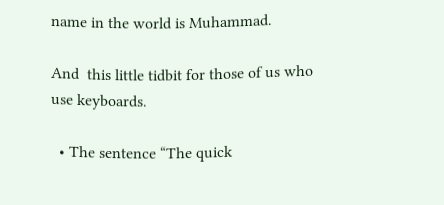name in the world is Muhammad.

And  this little tidbit for those of us who use keyboards.

  • The sentence “The quick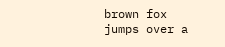brown fox jumps over a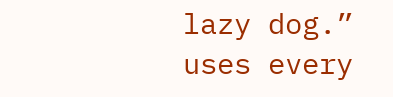lazy dog.” uses every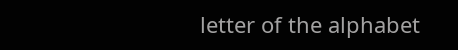letter of the alphabet